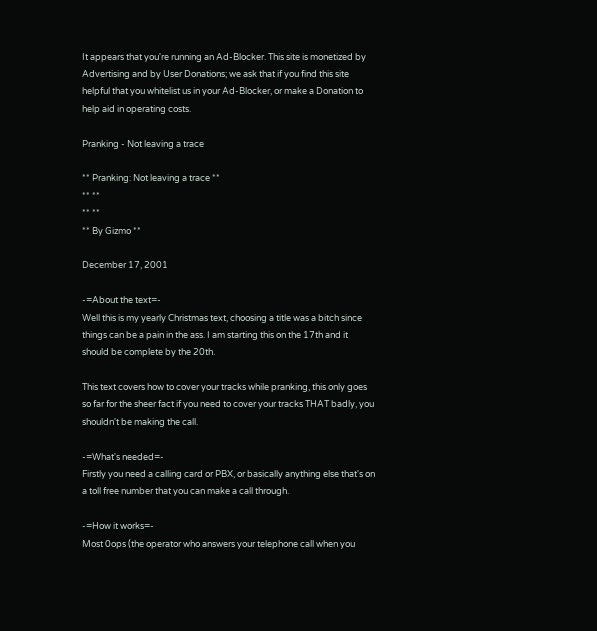It appears that you're running an Ad-Blocker. This site is monetized by Advertising and by User Donations; we ask that if you find this site helpful that you whitelist us in your Ad-Blocker, or make a Donation to help aid in operating costs.

Pranking - Not leaving a trace

** Pranking: Not leaving a trace **
** **
** **
** By Gizmo **

December 17, 2001

-=About the text=-
Well this is my yearly Christmas text, choosing a title was a bitch since things can be a pain in the ass. I am starting this on the 17th and it should be complete by the 20th.

This text covers how to cover your tracks while pranking, this only goes so far for the sheer fact if you need to cover your tracks THAT badly, you shouldn't be making the call.

-=What's needed=-
Firstly you need a calling card or PBX, or basically anything else that's on a toll free number that you can make a call through.

-=How it works=-
Most 0ops (the operator who answers your telephone call when you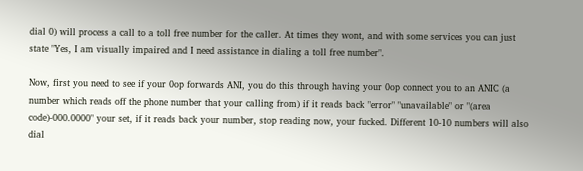dial 0) will process a call to a toll free number for the caller. At times they wont, and with some services you can just state "Yes, I am visually impaired and I need assistance in dialing a toll free number".

Now, first you need to see if your 0op forwards ANI, you do this through having your 0op connect you to an ANIC (a number which reads off the phone number that your calling from) if it reads back "error" "unavailable" or "(area code)-000.0000" your set, if it reads back your number, stop reading now, your fucked. Different 10-10 numbers will also dial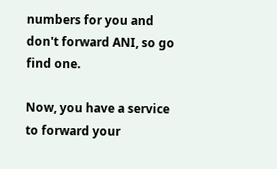numbers for you and don't forward ANI, so go find one.

Now, you have a service to forward your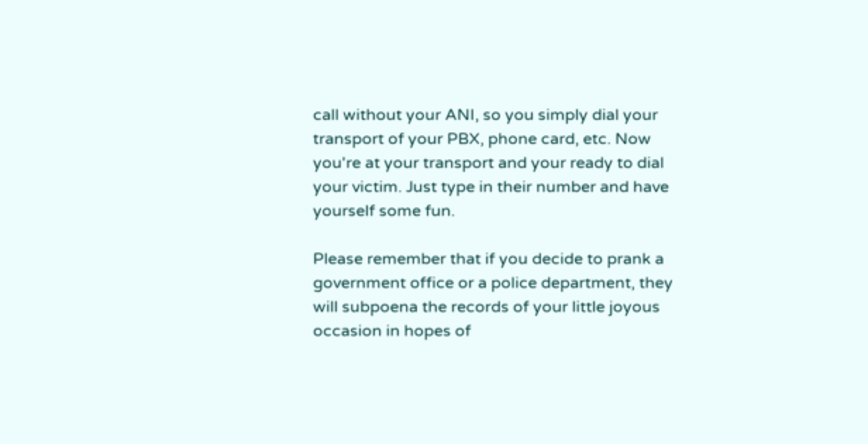call without your ANI, so you simply dial your transport of your PBX, phone card, etc. Now you're at your transport and your ready to dial your victim. Just type in their number and have yourself some fun.

Please remember that if you decide to prank a government office or a police department, they will subpoena the records of your little joyous occasion in hopes of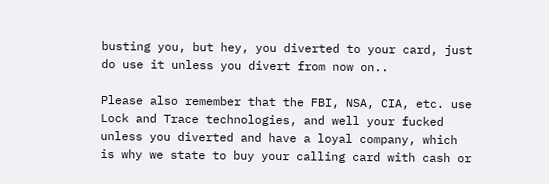busting you, but hey, you diverted to your card, just do use it unless you divert from now on..

Please also remember that the FBI, NSA, CIA, etc. use Lock and Trace technologies, and well your fucked unless you diverted and have a loyal company, which is why we state to buy your calling card with cash or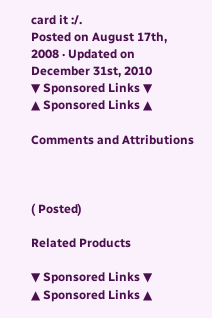card it :/.
Posted on August 17th, 2008 · Updated on December 31st, 2010
▼ Sponsored Links ▼
▲ Sponsored Links ▲

Comments and Attributions



( Posted)

Related Products

▼ Sponsored Links ▼
▲ Sponsored Links ▲